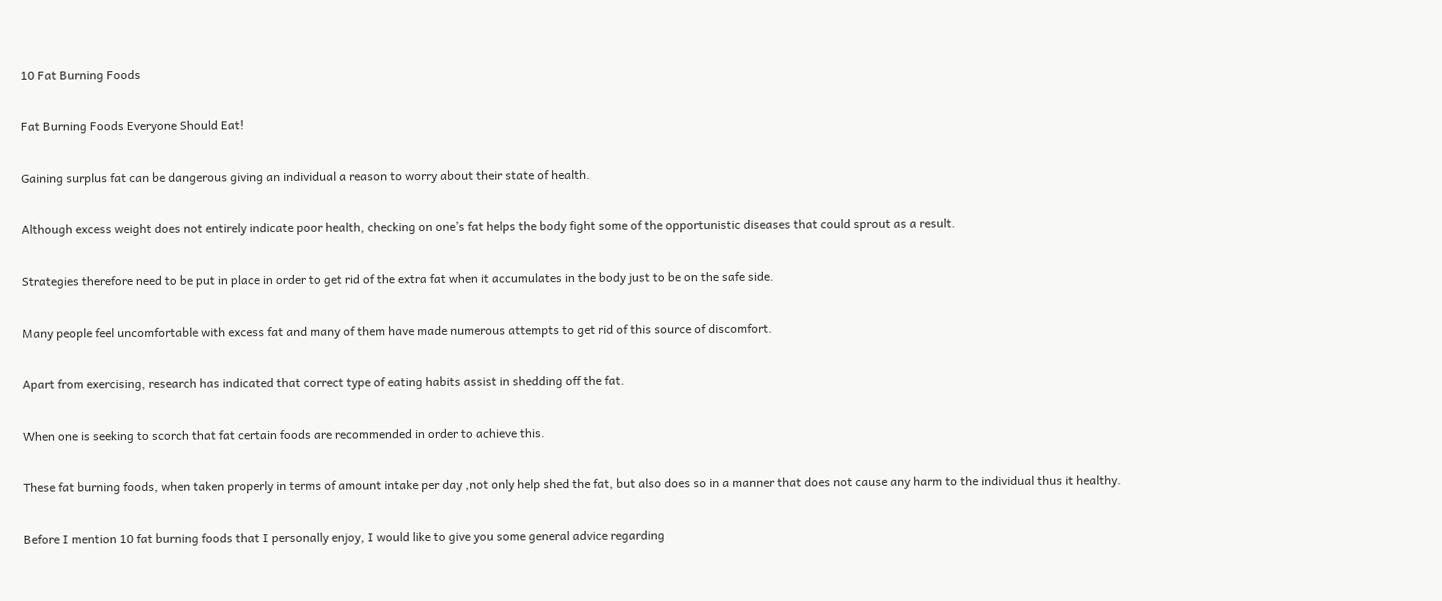10 Fat Burning Foods

Fat Burning Foods Everyone Should Eat!

Gaining surplus fat can be dangerous giving an individual a reason to worry about their state of health.

Although excess weight does not entirely indicate poor health, checking on one’s fat helps the body fight some of the opportunistic diseases that could sprout as a result.

Strategies therefore need to be put in place in order to get rid of the extra fat when it accumulates in the body just to be on the safe side.

Many people feel uncomfortable with excess fat and many of them have made numerous attempts to get rid of this source of discomfort.

Apart from exercising, research has indicated that correct type of eating habits assist in shedding off the fat.

When one is seeking to scorch that fat certain foods are recommended in order to achieve this.

These fat burning foods, when taken properly in terms of amount intake per day ,not only help shed the fat, but also does so in a manner that does not cause any harm to the individual thus it healthy.

Before I mention 10 fat burning foods that I personally enjoy, I would like to give you some general advice regarding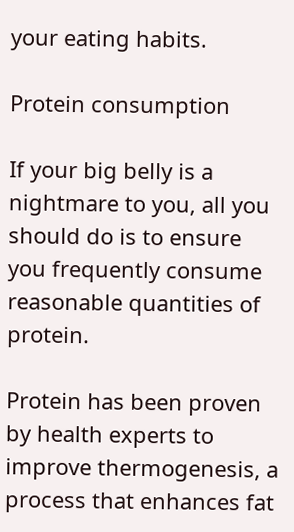your eating habits.

Protein consumption

If your big belly is a nightmare to you, all you should do is to ensure you frequently consume reasonable quantities of protein.

Protein has been proven by health experts to improve thermogenesis, a process that enhances fat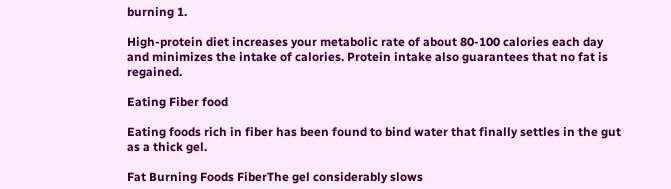burning 1.

High-protein diet increases your metabolic rate of about 80-100 calories each day and minimizes the intake of calories. Protein intake also guarantees that no fat is regained.

Eating Fiber food

Eating foods rich in fiber has been found to bind water that finally settles in the gut as a thick gel.

Fat Burning Foods FiberThe gel considerably slows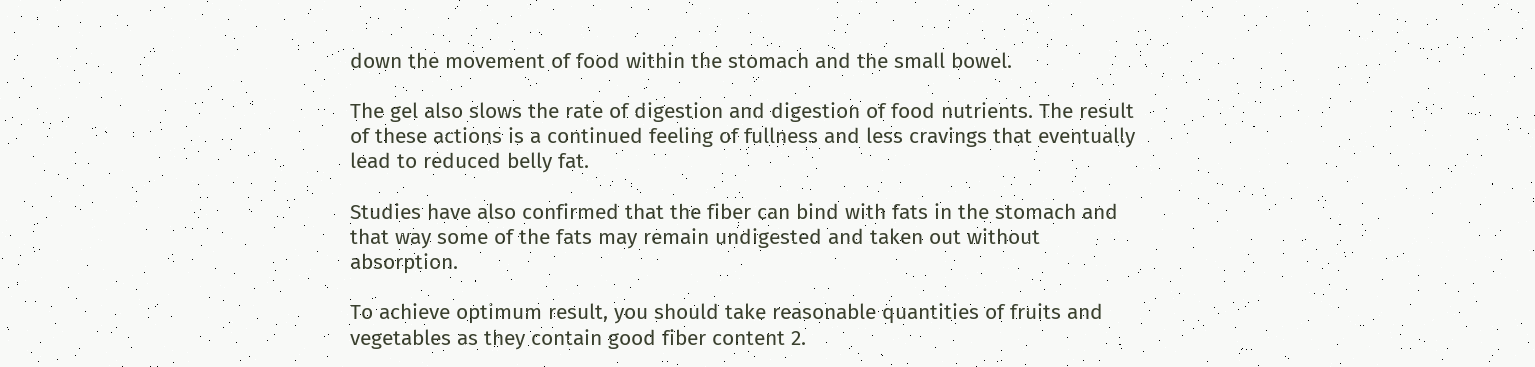down the movement of food within the stomach and the small bowel.

The gel also slows the rate of digestion and digestion of food nutrients. The result of these actions is a continued feeling of fullness and less cravings that eventually lead to reduced belly fat.

Studies have also confirmed that the fiber can bind with fats in the stomach and that way some of the fats may remain undigested and taken out without absorption.

To achieve optimum result, you should take reasonable quantities of fruits and vegetables as they contain good fiber content 2.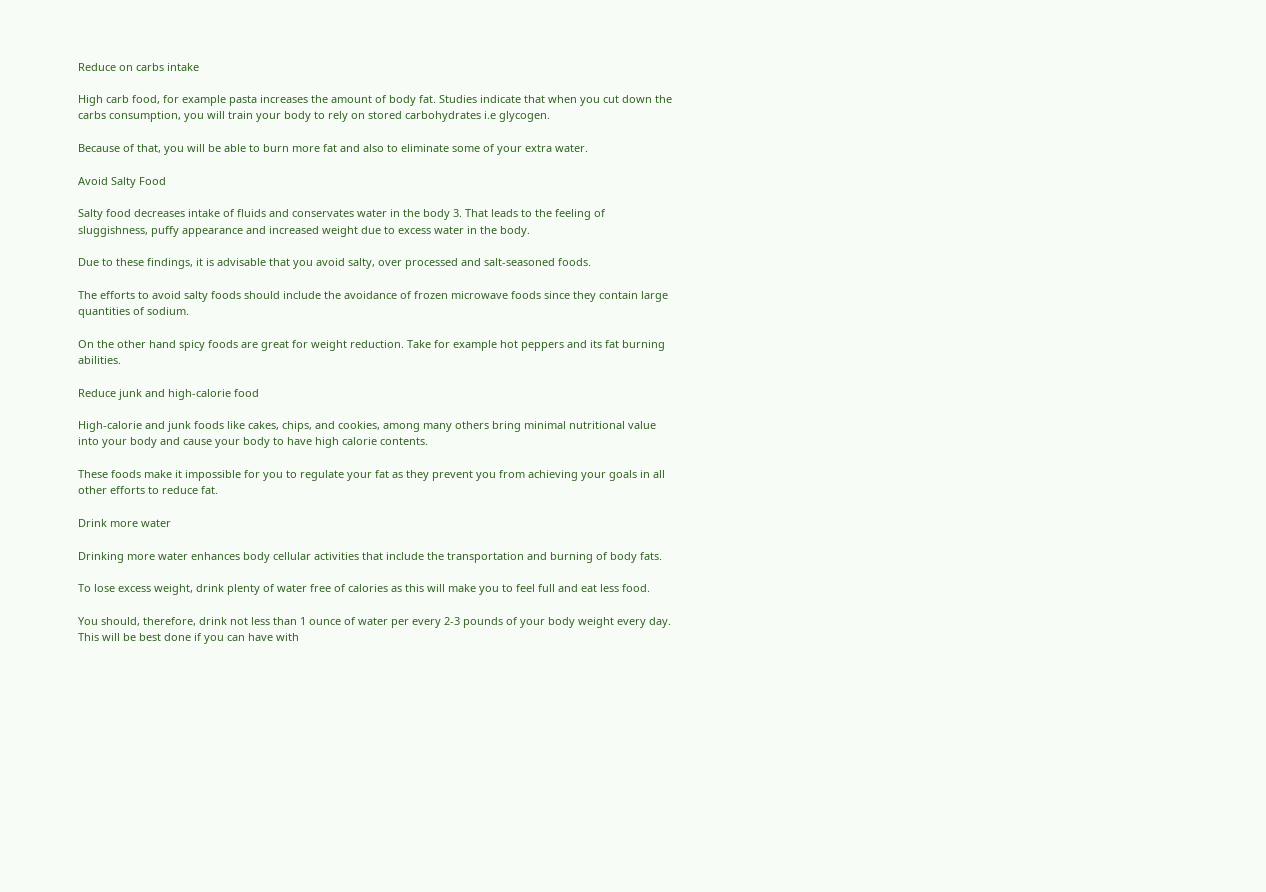Reduce on carbs intake

High carb food, for example pasta increases the amount of body fat. Studies indicate that when you cut down the carbs consumption, you will train your body to rely on stored carbohydrates i.e glycogen.

Because of that, you will be able to burn more fat and also to eliminate some of your extra water.

Avoid Salty Food

Salty food decreases intake of fluids and conservates water in the body 3. That leads to the feeling of sluggishness, puffy appearance and increased weight due to excess water in the body.

Due to these findings, it is advisable that you avoid salty, over processed and salt-seasoned foods.

The efforts to avoid salty foods should include the avoidance of frozen microwave foods since they contain large quantities of sodium.

On the other hand spicy foods are great for weight reduction. Take for example hot peppers and its fat burning abilities.

Reduce junk and high-calorie food

High-calorie and junk foods like cakes, chips, and cookies, among many others bring minimal nutritional value into your body and cause your body to have high calorie contents.

These foods make it impossible for you to regulate your fat as they prevent you from achieving your goals in all other efforts to reduce fat.

Drink more water

Drinking more water enhances body cellular activities that include the transportation and burning of body fats.

To lose excess weight, drink plenty of water free of calories as this will make you to feel full and eat less food.

You should, therefore, drink not less than 1 ounce of water per every 2-3 pounds of your body weight every day. This will be best done if you can have with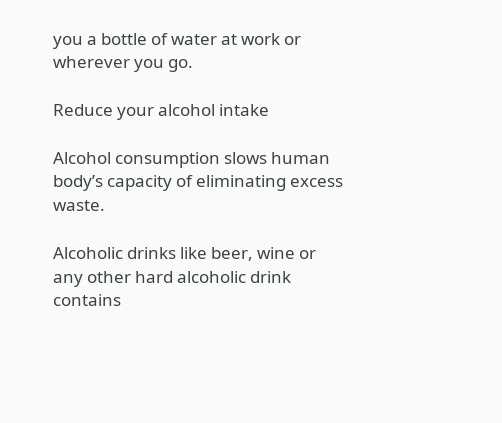you a bottle of water at work or wherever you go.

Reduce your alcohol intake

Alcohol consumption slows human body’s capacity of eliminating excess waste.

Alcoholic drinks like beer, wine or any other hard alcoholic drink contains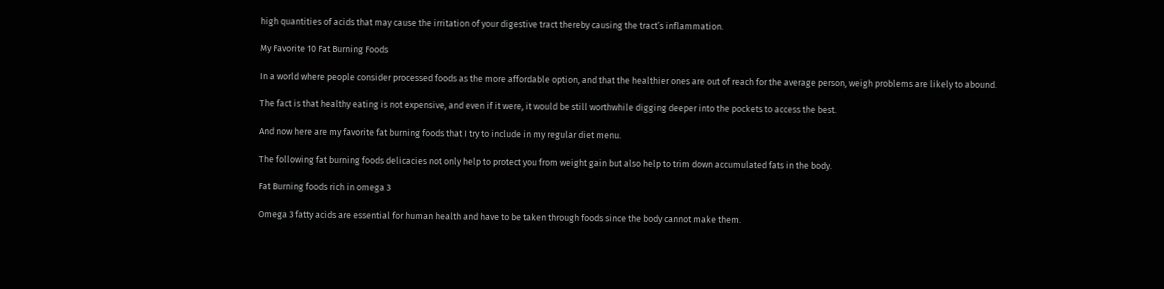high quantities of acids that may cause the irritation of your digestive tract thereby causing the tract’s inflammation.

My Favorite 10 Fat Burning Foods

In a world where people consider processed foods as the more affordable option, and that the healthier ones are out of reach for the average person, weigh problems are likely to abound.

The fact is that healthy eating is not expensive, and even if it were, it would be still worthwhile digging deeper into the pockets to access the best.

And now here are my favorite fat burning foods that I try to include in my regular diet menu.

The following fat burning foods delicacies not only help to protect you from weight gain but also help to trim down accumulated fats in the body.

Fat Burning foods rich in omega 3

Omega 3 fatty acids are essential for human health and have to be taken through foods since the body cannot make them.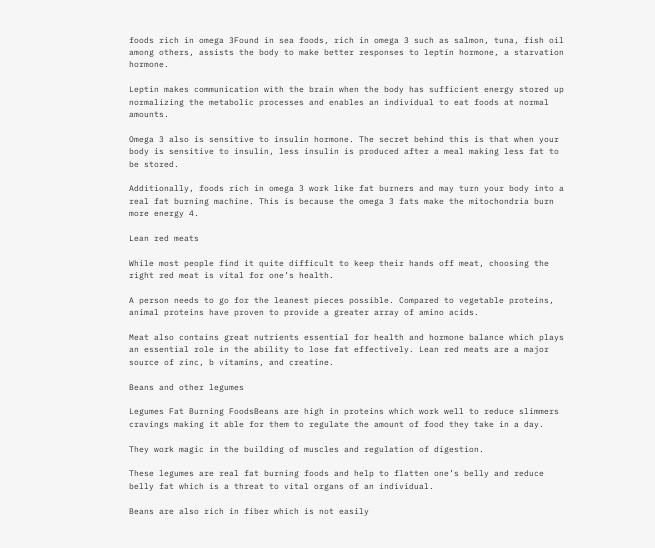foods rich in omega 3Found in sea foods, rich in omega 3 such as salmon, tuna, fish oil among others, assists the body to make better responses to leptin hormone, a starvation hormone.

Leptin makes communication with the brain when the body has sufficient energy stored up normalizing the metabolic processes and enables an individual to eat foods at normal amounts.

Omega 3 also is sensitive to insulin hormone. The secret behind this is that when your body is sensitive to insulin, less insulin is produced after a meal making less fat to be stored.

Additionally, foods rich in omega 3 work like fat burners and may turn your body into a real fat burning machine. This is because the omega 3 fats make the mitochondria burn more energy 4.

Lean red meats

While most people find it quite difficult to keep their hands off meat, choosing the right red meat is vital for one’s health.

A person needs to go for the leanest pieces possible. Compared to vegetable proteins, animal proteins have proven to provide a greater array of amino acids.

Meat also contains great nutrients essential for health and hormone balance which plays an essential role in the ability to lose fat effectively. Lean red meats are a major source of zinc, b vitamins, and creatine.

Beans and other legumes

Legumes Fat Burning FoodsBeans are high in proteins which work well to reduce slimmers cravings making it able for them to regulate the amount of food they take in a day.

They work magic in the building of muscles and regulation of digestion.

These legumes are real fat burning foods and help to flatten one’s belly and reduce belly fat which is a threat to vital organs of an individual.

Beans are also rich in fiber which is not easily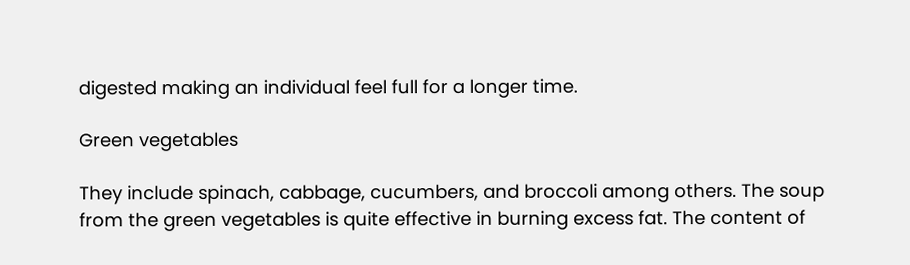digested making an individual feel full for a longer time.

Green vegetables

They include spinach, cabbage, cucumbers, and broccoli among others. The soup from the green vegetables is quite effective in burning excess fat. The content of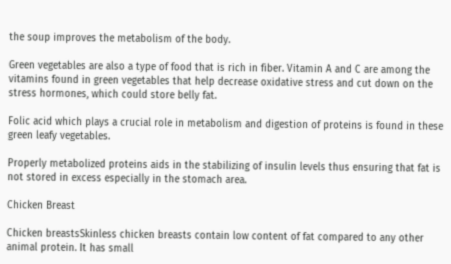the soup improves the metabolism of the body.

Green vegetables are also a type of food that is rich in fiber. Vitamin A and C are among the vitamins found in green vegetables that help decrease oxidative stress and cut down on the stress hormones, which could store belly fat.

Folic acid which plays a crucial role in metabolism and digestion of proteins is found in these green leafy vegetables.

Properly metabolized proteins aids in the stabilizing of insulin levels thus ensuring that fat is not stored in excess especially in the stomach area.

Chicken Breast

Chicken breastsSkinless chicken breasts contain low content of fat compared to any other animal protein. It has small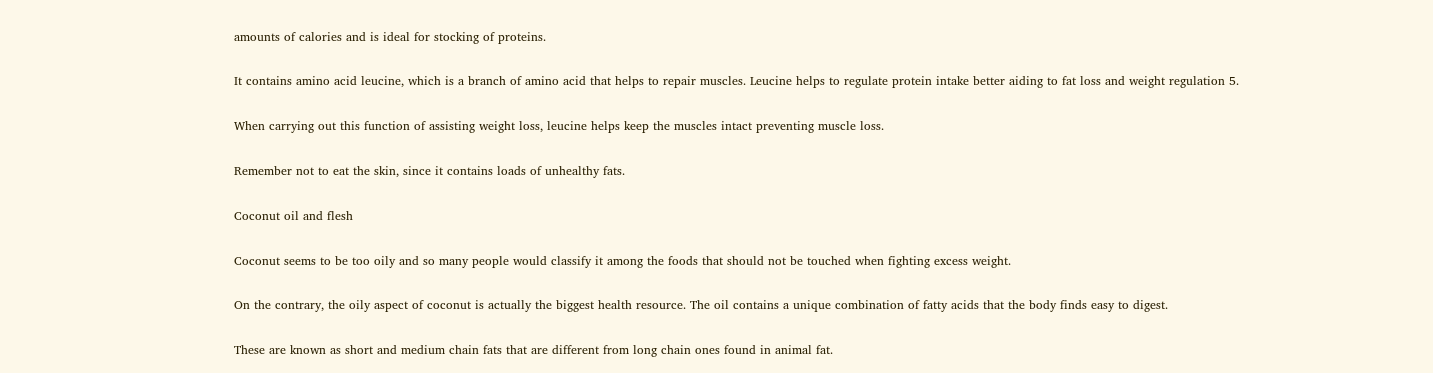amounts of calories and is ideal for stocking of proteins.

It contains amino acid leucine, which is a branch of amino acid that helps to repair muscles. Leucine helps to regulate protein intake better aiding to fat loss and weight regulation 5.

When carrying out this function of assisting weight loss, leucine helps keep the muscles intact preventing muscle loss.

Remember not to eat the skin, since it contains loads of unhealthy fats.

Coconut oil and flesh

Coconut seems to be too oily and so many people would classify it among the foods that should not be touched when fighting excess weight.

On the contrary, the oily aspect of coconut is actually the biggest health resource. The oil contains a unique combination of fatty acids that the body finds easy to digest.

These are known as short and medium chain fats that are different from long chain ones found in animal fat.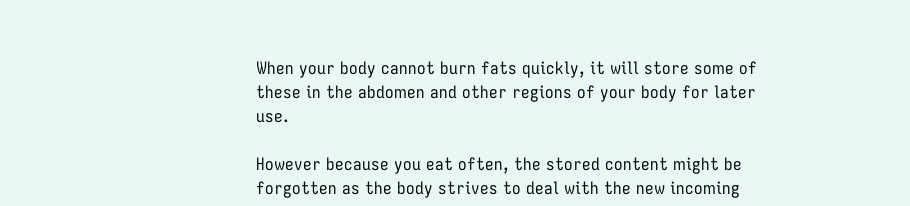When your body cannot burn fats quickly, it will store some of these in the abdomen and other regions of your body for later use.

However because you eat often, the stored content might be forgotten as the body strives to deal with the new incoming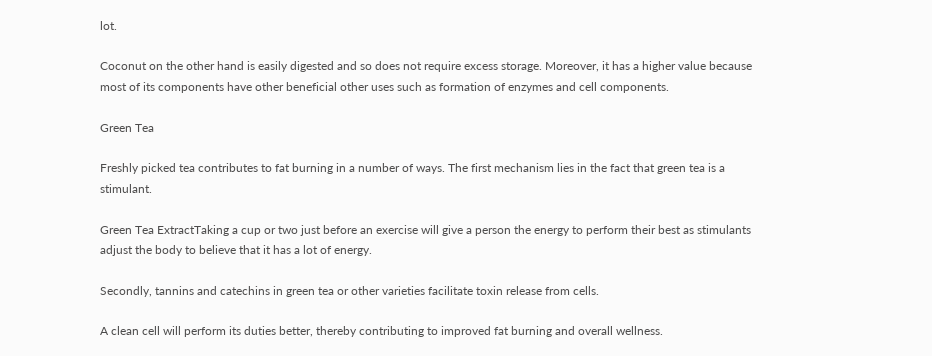lot.

Coconut on the other hand is easily digested and so does not require excess storage. Moreover, it has a higher value because most of its components have other beneficial other uses such as formation of enzymes and cell components.

Green Tea

Freshly picked tea contributes to fat burning in a number of ways. The first mechanism lies in the fact that green tea is a stimulant.

Green Tea ExtractTaking a cup or two just before an exercise will give a person the energy to perform their best as stimulants adjust the body to believe that it has a lot of energy.

Secondly, tannins and catechins in green tea or other varieties facilitate toxin release from cells.

A clean cell will perform its duties better, thereby contributing to improved fat burning and overall wellness.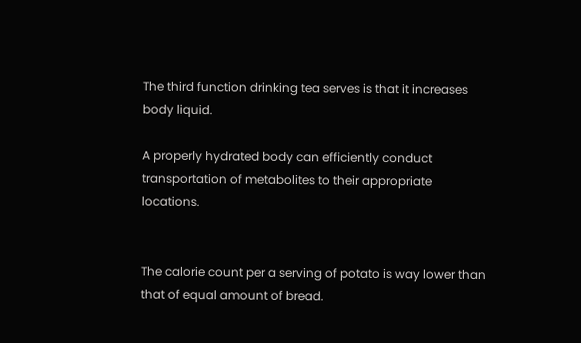The third function drinking tea serves is that it increases body liquid.

A properly hydrated body can efficiently conduct transportation of metabolites to their appropriate locations.


The calorie count per a serving of potato is way lower than that of equal amount of bread.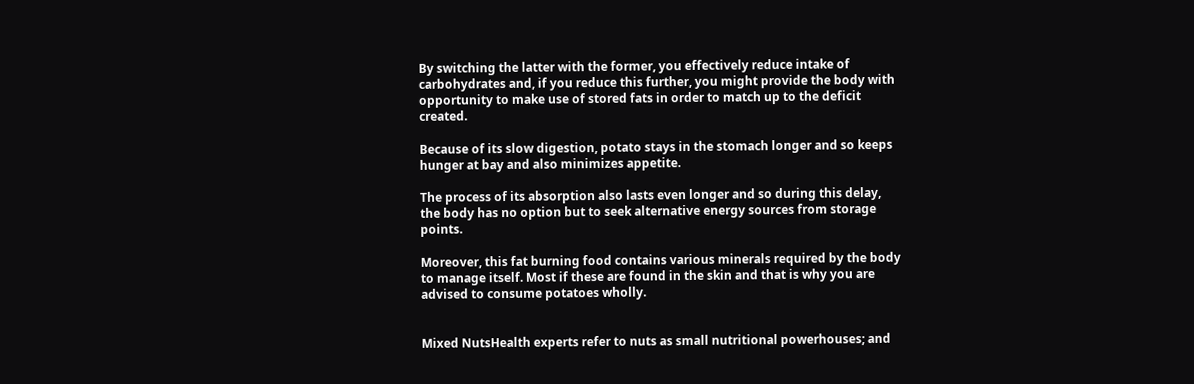By switching the latter with the former, you effectively reduce intake of carbohydrates and, if you reduce this further, you might provide the body with opportunity to make use of stored fats in order to match up to the deficit created.

Because of its slow digestion, potato stays in the stomach longer and so keeps hunger at bay and also minimizes appetite.

The process of its absorption also lasts even longer and so during this delay, the body has no option but to seek alternative energy sources from storage points.

Moreover, this fat burning food contains various minerals required by the body to manage itself. Most if these are found in the skin and that is why you are advised to consume potatoes wholly.


Mixed NutsHealth experts refer to nuts as small nutritional powerhouses; and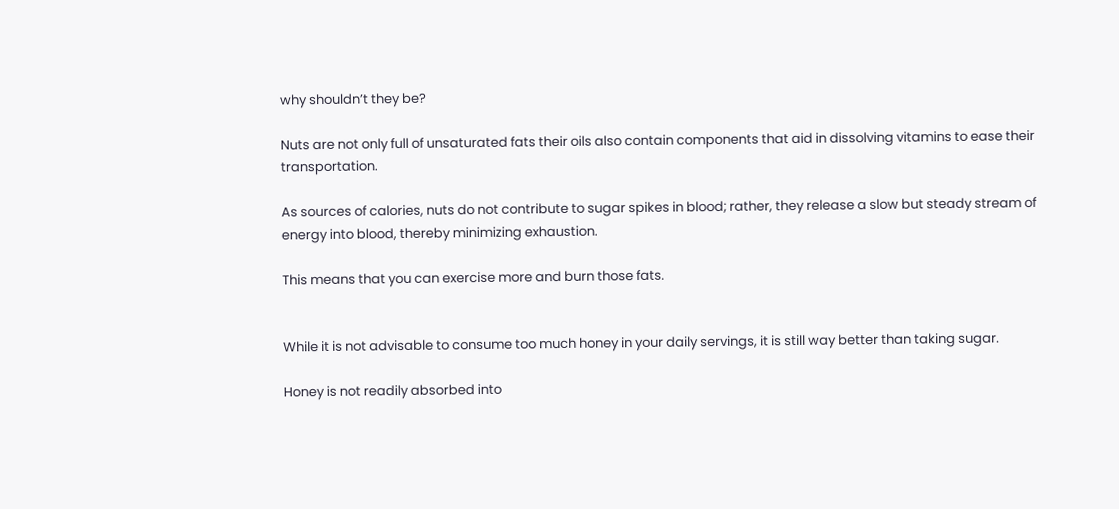why shouldn’t they be?

Nuts are not only full of unsaturated fats their oils also contain components that aid in dissolving vitamins to ease their transportation.

As sources of calories, nuts do not contribute to sugar spikes in blood; rather, they release a slow but steady stream of energy into blood, thereby minimizing exhaustion.

This means that you can exercise more and burn those fats.


While it is not advisable to consume too much honey in your daily servings, it is still way better than taking sugar.

Honey is not readily absorbed into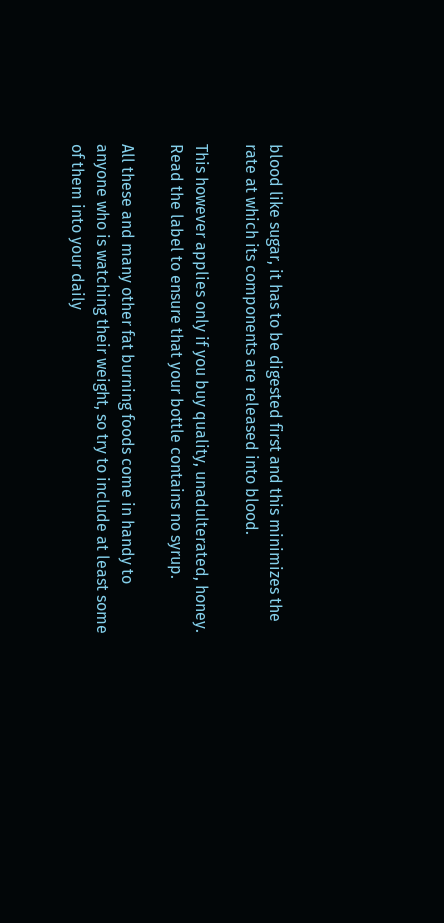blood like sugar, it has to be digested first and this minimizes the rate at which its components are released into blood.

This however applies only if you buy quality, unadulterated, honey. Read the label to ensure that your bottle contains no syrup.

All these and many other fat burning foods come in handy to anyone who is watching their weight, so try to include at least some of them into your daily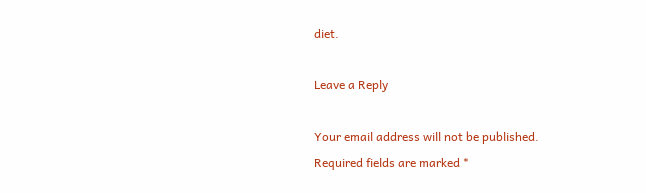diet.

Leave a Reply

Your email address will not be published. Required fields are marked *